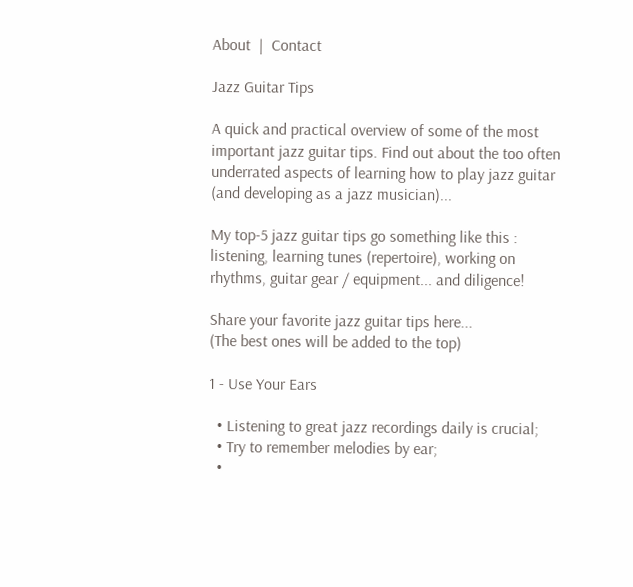About  |  Contact

Jazz Guitar Tips

A quick and practical overview of some of the most important jazz guitar tips. Find out about the too often underrated aspects of learning how to play jazz guitar (and developing as a jazz musician)...

My top-5 jazz guitar tips go something like this : listening, learning tunes (repertoire), working on rhythms, guitar gear / equipment... and diligence!

Share your favorite jazz guitar tips here...
(The best ones will be added to the top)

1 - Use Your Ears

  • Listening to great jazz recordings daily is crucial;
  • Try to remember melodies by ear;
  •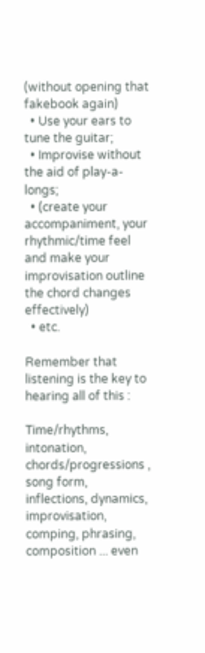(without opening that fakebook again)
  • Use your ears to tune the guitar;
  • Improvise without the aid of play-a-longs;
  • (create your accompaniment, your rhythmic/time feel and make your improvisation outline the chord changes effectively)
  • etc.

Remember that listening is the key to hearing all of this :

Time/rhythms, intonation, chords/progressions , song form, inflections, dynamics, improvisation, comping, phrasing, composition ... even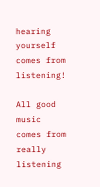hearing yourself comes from listening!

All good music comes from really listening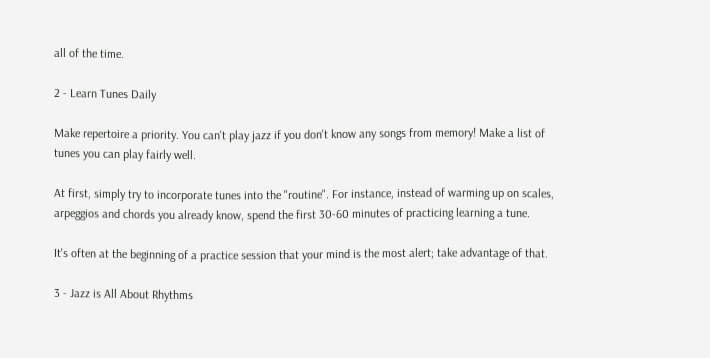all of the time.

2 - Learn Tunes Daily

Make repertoire a priority. You can't play jazz if you don't know any songs from memory! Make a list of tunes you can play fairly well.

At first, simply try to incorporate tunes into the "routine". For instance, instead of warming up on scales, arpeggios and chords you already know, spend the first 30-60 minutes of practicing learning a tune.

It's often at the beginning of a practice session that your mind is the most alert; take advantage of that.

3 - Jazz is All About Rhythms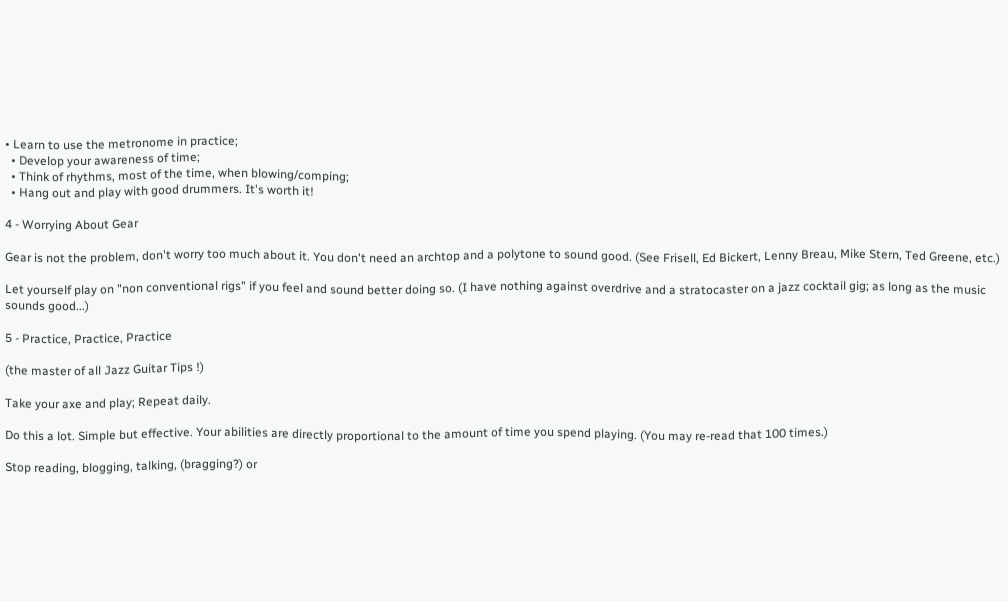• Learn to use the metronome in practice;
  • Develop your awareness of time;
  • Think of rhythms, most of the time, when blowing/comping;
  • Hang out and play with good drummers. It's worth it!

4 - Worrying About Gear

Gear is not the problem, don't worry too much about it. You don't need an archtop and a polytone to sound good. (See Frisell, Ed Bickert, Lenny Breau, Mike Stern, Ted Greene, etc.)

Let yourself play on "non conventional rigs" if you feel and sound better doing so. (I have nothing against overdrive and a stratocaster on a jazz cocktail gig; as long as the music sounds good...)

5 - Practice, Practice, Practice

(the master of all Jazz Guitar Tips !)

Take your axe and play; Repeat daily.

Do this a lot. Simple but effective. Your abilities are directly proportional to the amount of time you spend playing. (You may re-read that 100 times.)

Stop reading, blogging, talking, (bragging?) or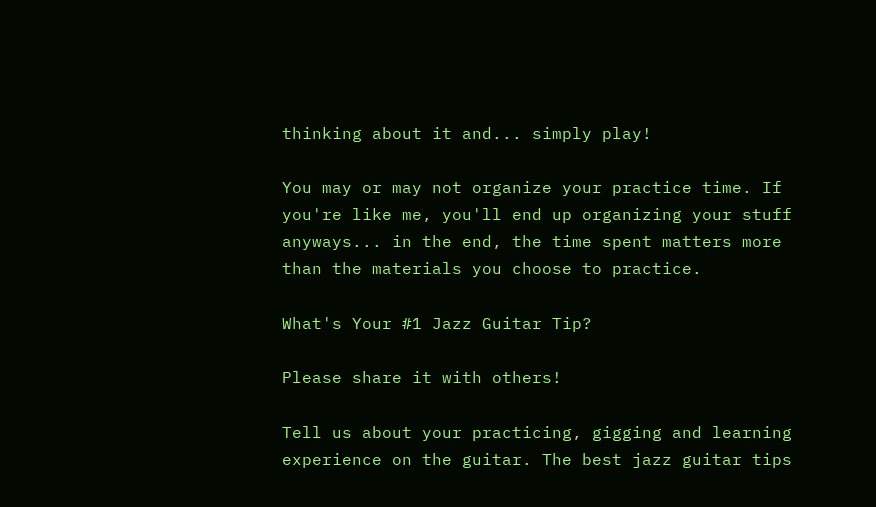thinking about it and... simply play!

You may or may not organize your practice time. If you're like me, you'll end up organizing your stuff anyways... in the end, the time spent matters more than the materials you choose to practice.

What's Your #1 Jazz Guitar Tip?

Please share it with others!

Tell us about your practicing, gigging and learning experience on the guitar. The best jazz guitar tips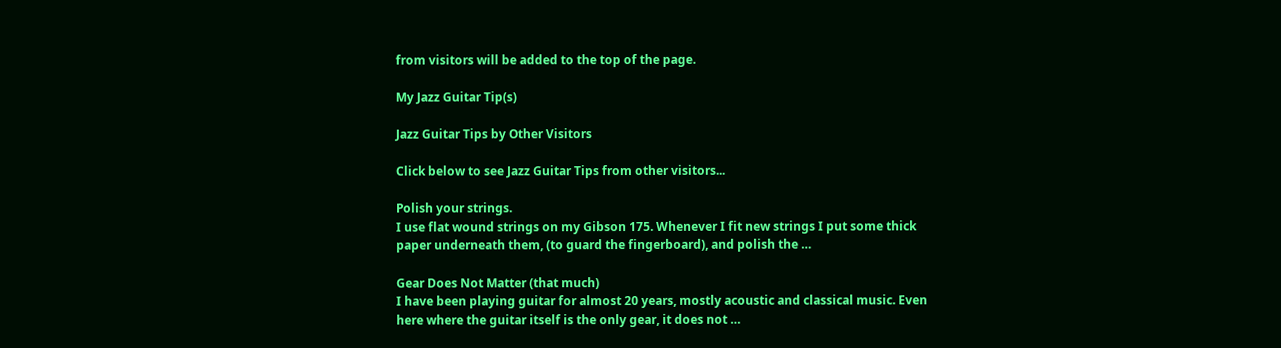from visitors will be added to the top of the page.

My Jazz Guitar Tip(s)

Jazz Guitar Tips by Other Visitors

Click below to see Jazz Guitar Tips from other visitors...

Polish your strings.
I use flat wound strings on my Gibson 175. Whenever I fit new strings I put some thick paper underneath them, (to guard the fingerboard), and polish the …

Gear Does Not Matter (that much)
I have been playing guitar for almost 20 years, mostly acoustic and classical music. Even here where the guitar itself is the only gear, it does not …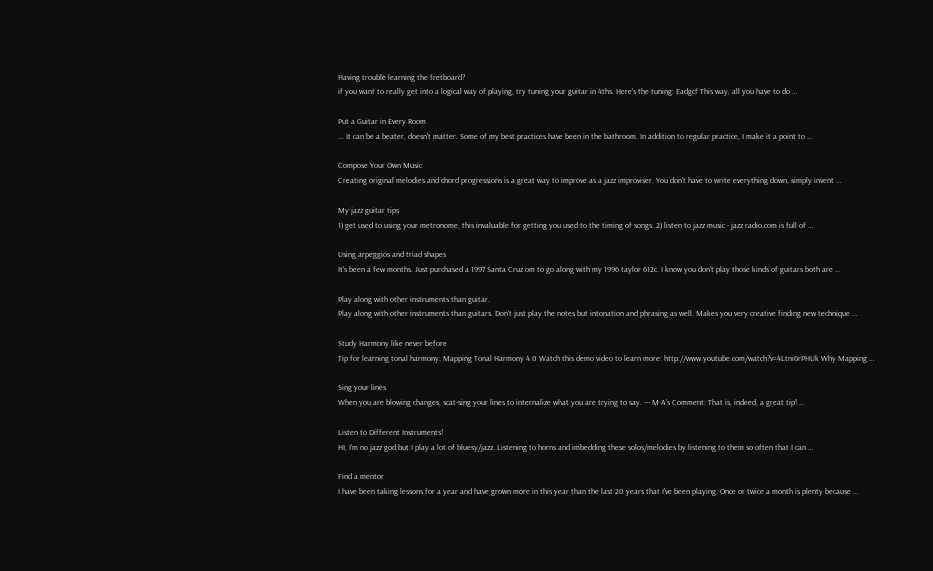Having trouble learning the fretboard?
if you want to really get into a logical way of playing, try tuning your guitar in 4ths. Here's the tuning: Eadgcf This way, all you have to do …

Put a Guitar in Every Room
... It can be a beater, doesn't matter. Some of my best practices have been in the bathroom. In addition to regular practice, I make it a point to …

Compose Your Own Music
Creating original melodies and chord progressions is a great way to improve as a jazz improviser. You don't have to write everything down, simply invent …

My jazz guitar tips
1) get used to using your metronome, this invaluable for getting you used to the timing of songs. 2) listen to jazz music - jazz radio.com is full of …

Using arpeggios and triad shapes
It's been a few months. Just purchased a 1997 Santa Cruz om to go along with my 1996 taylor 612c. I know you don't play those kinds of guitars both are …

Play along with other instruments than guitar.
Play along with other instruments than guitars. Don't just play the notes but intonation and phrasing as well. Makes you very creative finding new technique …

Study Harmony like never before
Tip for learning tonal harmony: Mapping Tonal Harmony 4.0 Watch this demo video to learn more: http://www.youtube.com/watch?v=4Ltni6rPHUk Why Mapping …

Sing your lines
When you are blowing changes, scat-sing your lines to internalize what you are trying to say. --- M-A's Comment: That is, indeed, a great tip! …

Listen to Different Instruments!
HI, I'm no jazz god,but I play a lot of bluesy/jazz. Listening to horns and imbedding these solos/melodies by listening to them so often that I can …

Find a mentor
I have been taking lessons for a year and have grown more in this year than the last 20 years that I've been playing. Once or twice a month is plenty because …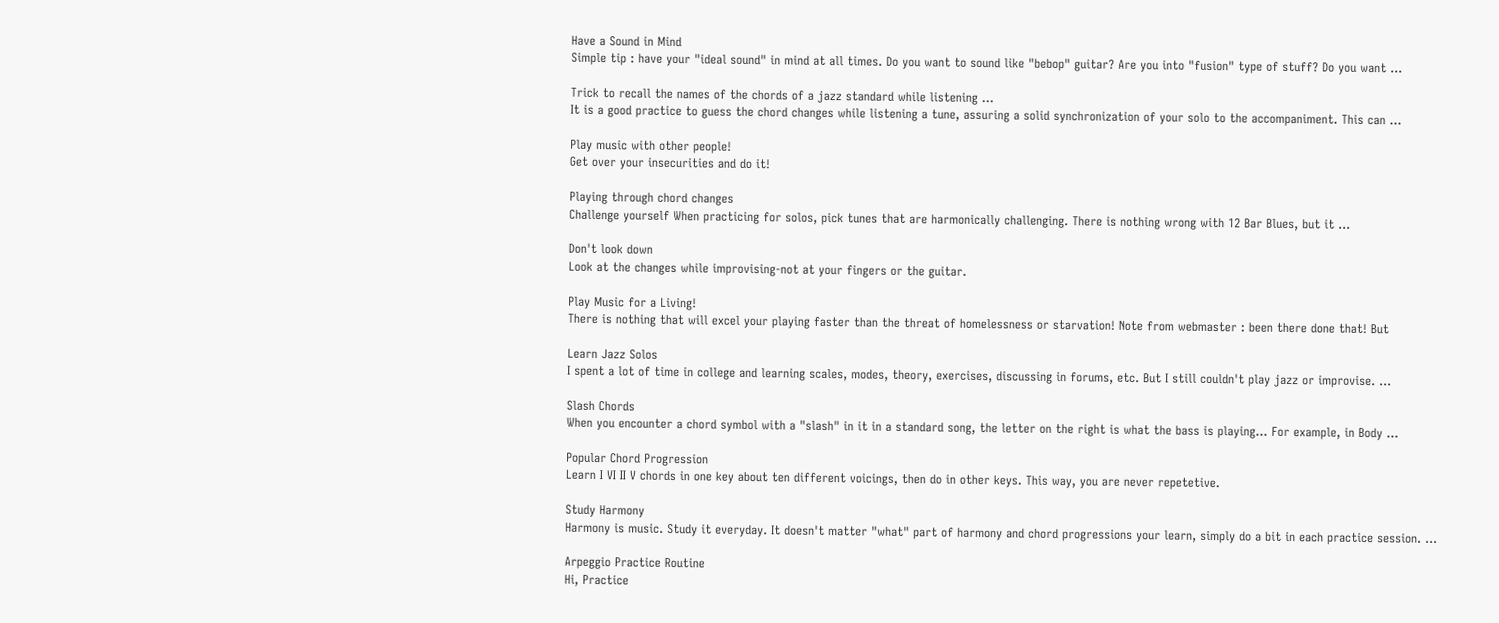Have a Sound in Mind
Simple tip : have your "ideal sound" in mind at all times. Do you want to sound like "bebop" guitar? Are you into "fusion" type of stuff? Do you want …

Trick to recall the names of the chords of a jazz standard while listening ...
It is a good practice to guess the chord changes while listening a tune, assuring a solid synchronization of your solo to the accompaniment. This can …

Play music with other people!
Get over your insecurities and do it!

Playing through chord changes
Challenge yourself When practicing for solos, pick tunes that are harmonically challenging. There is nothing wrong with 12 Bar Blues, but it …

Don't look down
Look at the changes while improvising-not at your fingers or the guitar.

Play Music for a Living!
There is nothing that will excel your playing faster than the threat of homelessness or starvation! Note from webmaster : been there done that! But

Learn Jazz Solos
I spent a lot of time in college and learning scales, modes, theory, exercises, discussing in forums, etc. But I still couldn't play jazz or improvise. …

Slash Chords
When you encounter a chord symbol with a "slash" in it in a standard song, the letter on the right is what the bass is playing... For example, in Body …

Popular Chord Progression
Learn I VI II V chords in one key about ten different voicings, then do in other keys. This way, you are never repetetive.

Study Harmony
Harmony is music. Study it everyday. It doesn't matter "what" part of harmony and chord progressions your learn, simply do a bit in each practice session. …

Arpeggio Practice Routine
Hi, Practice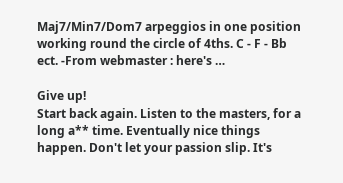Maj7/Min7/Dom7 arpeggios in one position working round the circle of 4ths. C - F - Bb ect. -From webmaster : here's …

Give up!
Start back again. Listen to the masters, for a long a** time. Eventually nice things happen. Don't let your passion slip. It's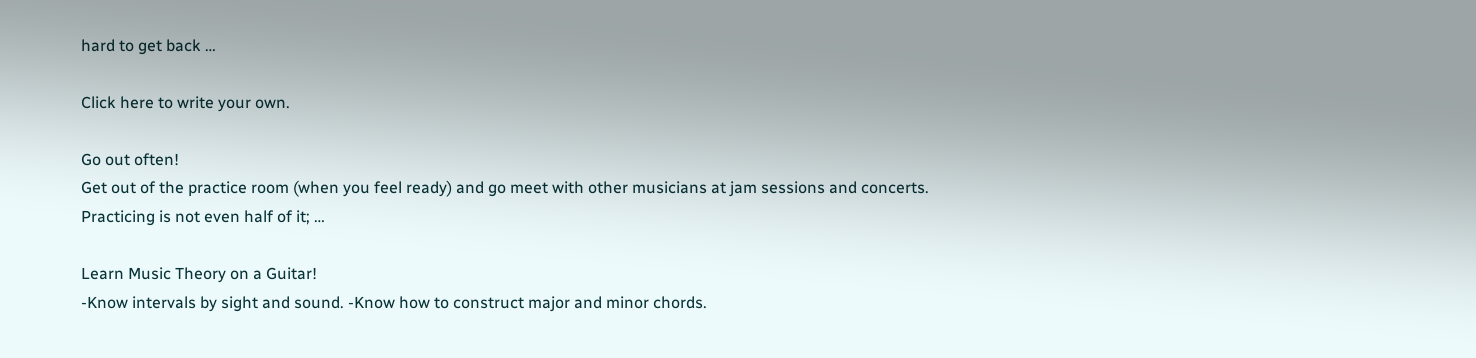hard to get back …

Click here to write your own.

Go out often!
Get out of the practice room (when you feel ready) and go meet with other musicians at jam sessions and concerts. Practicing is not even half of it; …

Learn Music Theory on a Guitar!
-Know intervals by sight and sound. -Know how to construct major and minor chords.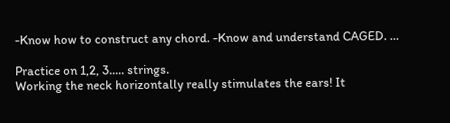-Know how to construct any chord. -Know and understand CAGED. …

Practice on 1,2, 3..... strings.
Working the neck horizontally really stimulates the ears! It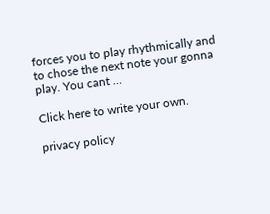forces you to play rhythmically and to chose the next note your gonna play. You cant …

Click here to write your own.

privacy policy